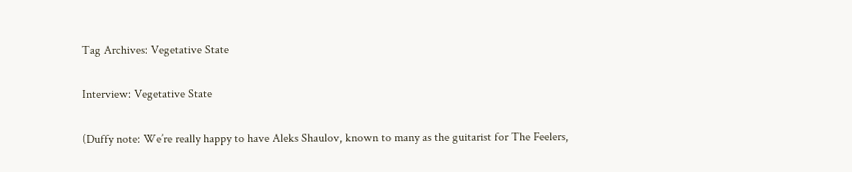Tag Archives: Vegetative State

Interview: Vegetative State

(Duffy note: We’re really happy to have Aleks Shaulov, known to many as the guitarist for The Feelers,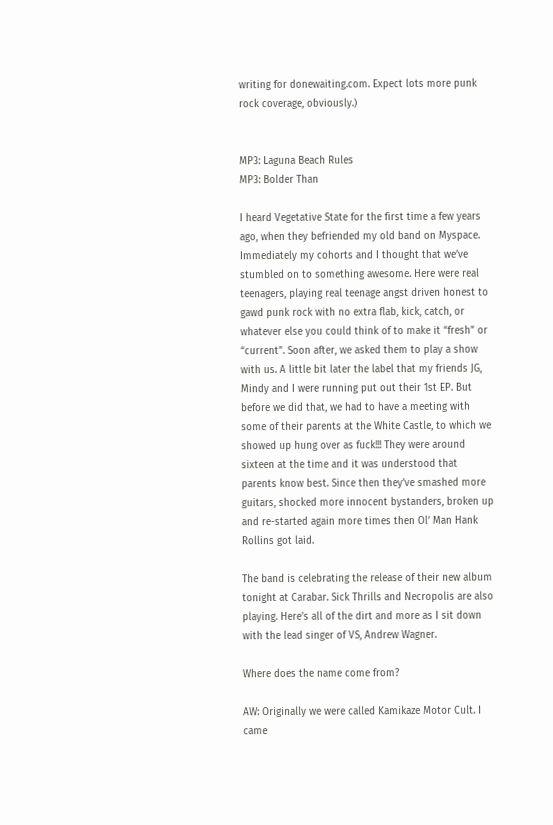writing for donewaiting.com. Expect lots more punk rock coverage, obviously.)


MP3: Laguna Beach Rules
MP3: Bolder Than

I heard Vegetative State for the first time a few years ago, when they befriended my old band on Myspace. Immediately my cohorts and I thought that we’ve stumbled on to something awesome. Here were real teenagers, playing real teenage angst driven honest to gawd punk rock with no extra flab, kick, catch, or whatever else you could think of to make it “fresh” or “current”. Soon after, we asked them to play a show with us. A little bit later the label that my friends JG, Mindy and I were running put out their 1st EP. But before we did that, we had to have a meeting with some of their parents at the White Castle, to which we showed up hung over as fuck!!! They were around sixteen at the time and it was understood that parents know best. Since then they’ve smashed more guitars, shocked more innocent bystanders, broken up and re-started again more times then Ol’ Man Hank Rollins got laid.

The band is celebrating the release of their new album tonight at Carabar. Sick Thrills and Necropolis are also playing. Here’s all of the dirt and more as I sit down with the lead singer of VS, Andrew Wagner.

Where does the name come from?

AW: Originally we were called Kamikaze Motor Cult. I came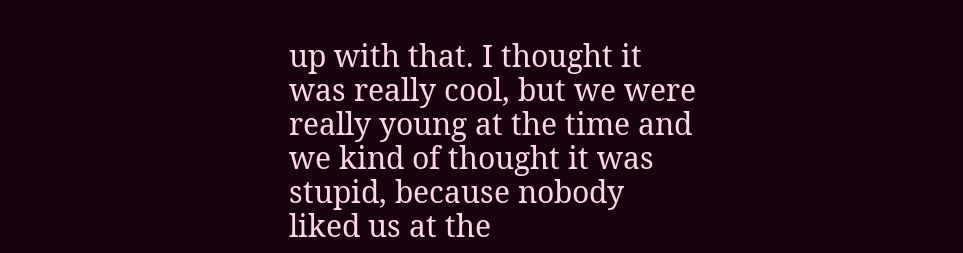up with that. I thought it was really cool, but we were really young at the time and we kind of thought it was stupid, because nobody liked us at the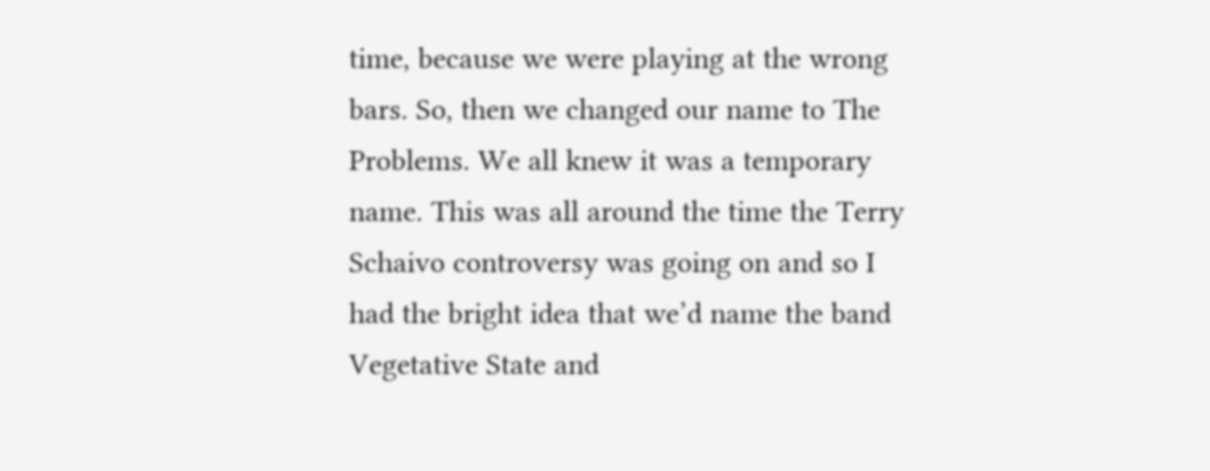time, because we were playing at the wrong bars. So, then we changed our name to The Problems. We all knew it was a temporary name. This was all around the time the Terry Schaivo controversy was going on and so I had the bright idea that we’d name the band Vegetative State and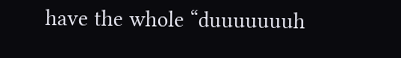have the whole “duuuuuuuh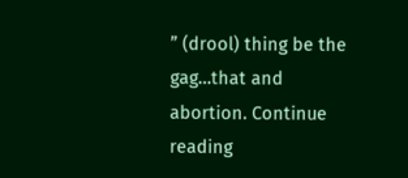” (drool) thing be the gag…that and abortion. Continue reading